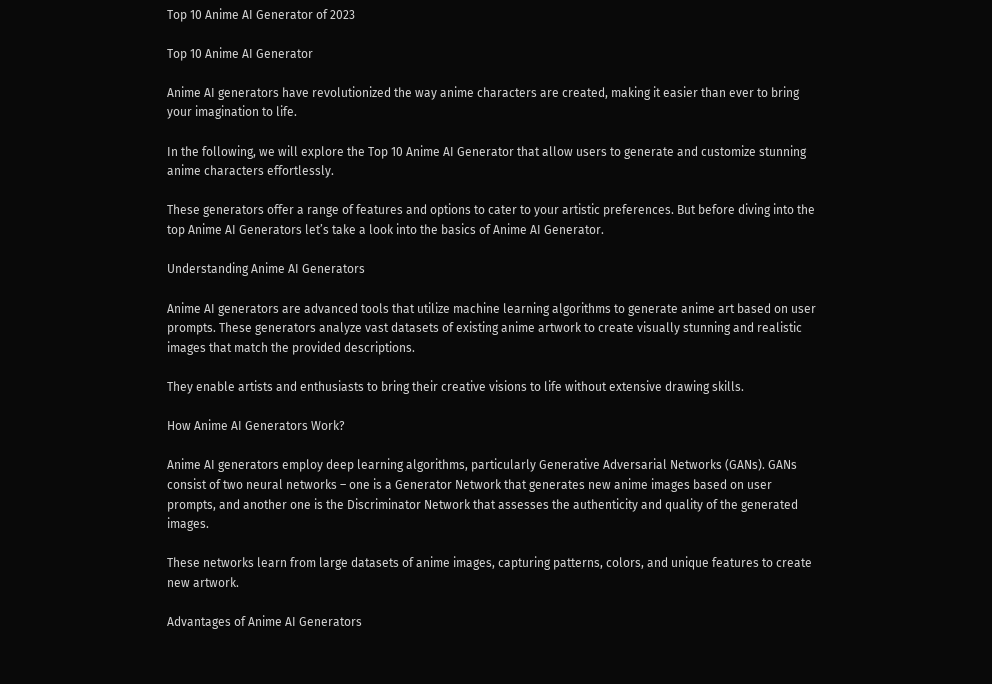Top 10 Anime AI Generator of 2023

Top 10 Anime AI Generator

Anime AI generators have revolutionized the way anime characters are created, making it easier than ever to bring your imagination to life.

In the following, we will explore the Top 10 Anime AI Generator that allow users to generate and customize stunning anime characters effortlessly.

These generators offer a range of features and options to cater to your artistic preferences. But before diving into the top Anime AI Generators let’s take a look into the basics of Anime AI Generator.

Understanding Anime AI Generators

Anime AI generators are advanced tools that utilize machine learning algorithms to generate anime art based on user prompts. These generators analyze vast datasets of existing anime artwork to create visually stunning and realistic images that match the provided descriptions.

They enable artists and enthusiasts to bring their creative visions to life without extensive drawing skills.

How Anime AI Generators Work?

Anime AI generators employ deep learning algorithms, particularly Generative Adversarial Networks (GANs). GANs consist of two neural networks – one is a Generator Network that generates new anime images based on user prompts, and another one is the Discriminator Network that assesses the authenticity and quality of the generated images.

These networks learn from large datasets of anime images, capturing patterns, colors, and unique features to create new artwork.

Advantages of Anime AI Generators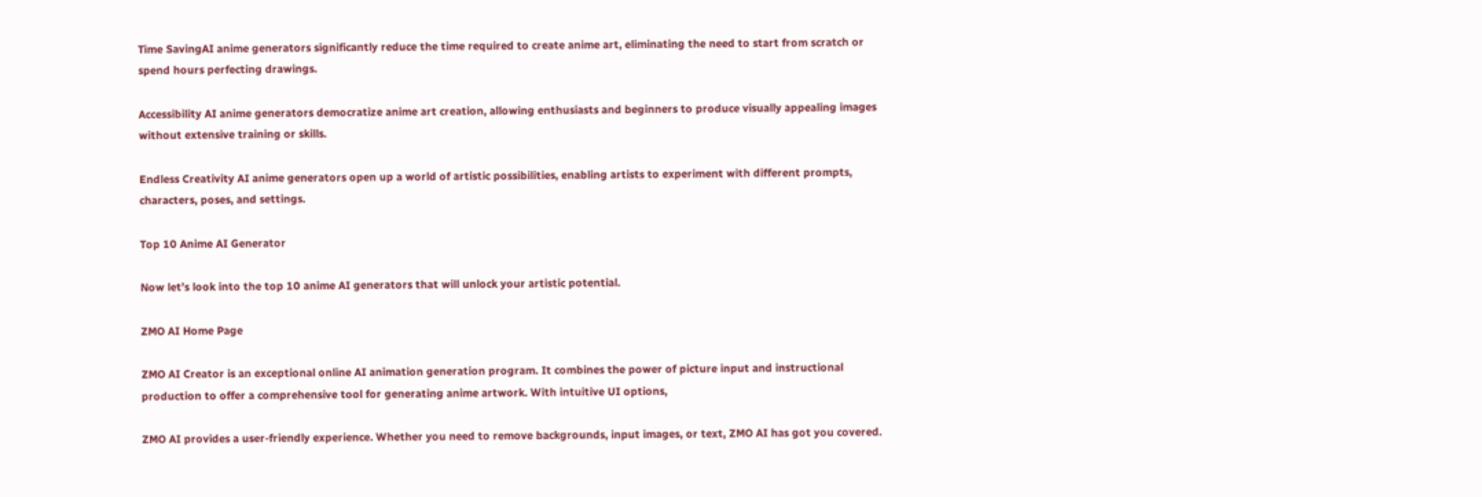Time SavingAI anime generators significantly reduce the time required to create anime art, eliminating the need to start from scratch or spend hours perfecting drawings.

Accessibility AI anime generators democratize anime art creation, allowing enthusiasts and beginners to produce visually appealing images without extensive training or skills.

Endless Creativity AI anime generators open up a world of artistic possibilities, enabling artists to experiment with different prompts, characters, poses, and settings.

Top 10 Anime AI Generator

Now let’s look into the top 10 anime AI generators that will unlock your artistic potential.

ZMO AI Home Page

ZMO AI Creator is an exceptional online AI animation generation program. It combines the power of picture input and instructional production to offer a comprehensive tool for generating anime artwork. With intuitive UI options,

ZMO AI provides a user-friendly experience. Whether you need to remove backgrounds, input images, or text, ZMO AI has got you covered.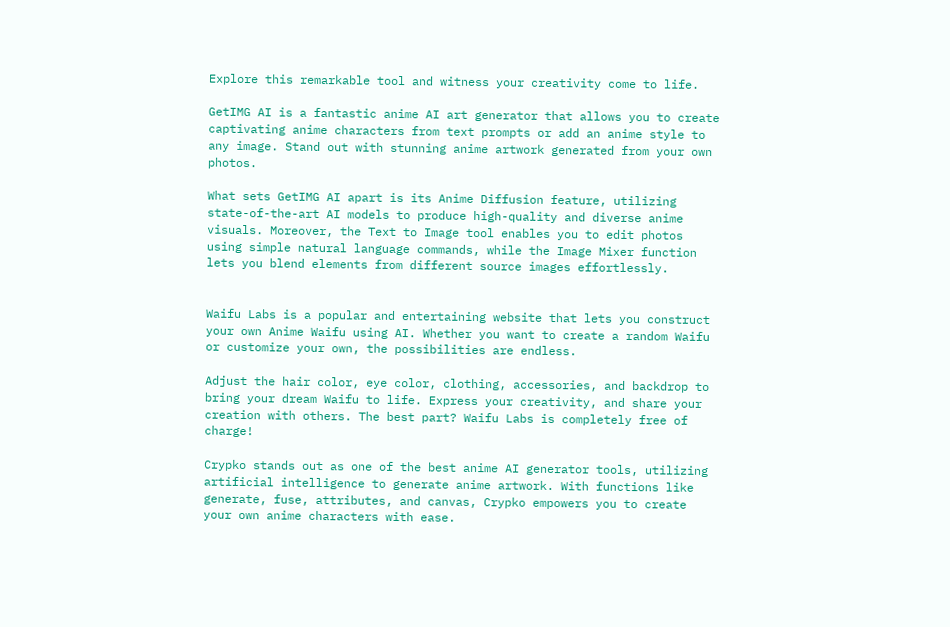Explore this remarkable tool and witness your creativity come to life.

GetIMG AI is a fantastic anime AI art generator that allows you to create captivating anime characters from text prompts or add an anime style to any image. Stand out with stunning anime artwork generated from your own photos.

What sets GetIMG AI apart is its Anime Diffusion feature, utilizing state-of-the-art AI models to produce high-quality and diverse anime visuals. Moreover, the Text to Image tool enables you to edit photos using simple natural language commands, while the Image Mixer function lets you blend elements from different source images effortlessly.


Waifu Labs is a popular and entertaining website that lets you construct your own Anime Waifu using AI. Whether you want to create a random Waifu or customize your own, the possibilities are endless.

Adjust the hair color, eye color, clothing, accessories, and backdrop to bring your dream Waifu to life. Express your creativity, and share your creation with others. The best part? Waifu Labs is completely free of charge!

Crypko stands out as one of the best anime AI generator tools, utilizing artificial intelligence to generate anime artwork. With functions like generate, fuse, attributes, and canvas, Crypko empowers you to create your own anime characters with ease.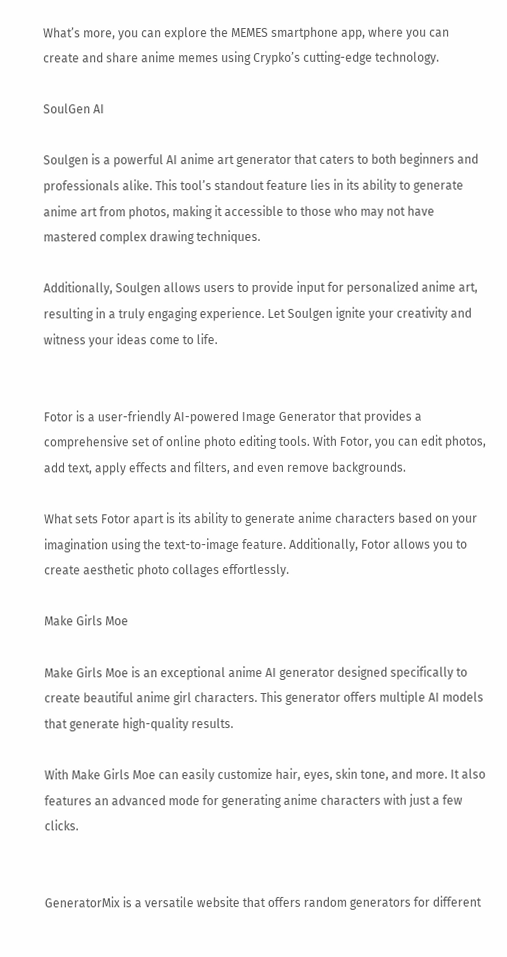What’s more, you can explore the MEMES smartphone app, where you can create and share anime memes using Crypko’s cutting-edge technology.

SoulGen AI

Soulgen is a powerful AI anime art generator that caters to both beginners and professionals alike. This tool’s standout feature lies in its ability to generate anime art from photos, making it accessible to those who may not have mastered complex drawing techniques.

Additionally, Soulgen allows users to provide input for personalized anime art, resulting in a truly engaging experience. Let Soulgen ignite your creativity and witness your ideas come to life.


Fotor is a user-friendly AI-powered Image Generator that provides a comprehensive set of online photo editing tools. With Fotor, you can edit photos, add text, apply effects and filters, and even remove backgrounds.

What sets Fotor apart is its ability to generate anime characters based on your imagination using the text-to-image feature. Additionally, Fotor allows you to create aesthetic photo collages effortlessly.

Make Girls Moe

Make Girls Moe is an exceptional anime AI generator designed specifically to create beautiful anime girl characters. This generator offers multiple AI models that generate high-quality results.

With Make Girls Moe can easily customize hair, eyes, skin tone, and more. It also features an advanced mode for generating anime characters with just a few clicks.


GeneratorMix is a versatile website that offers random generators for different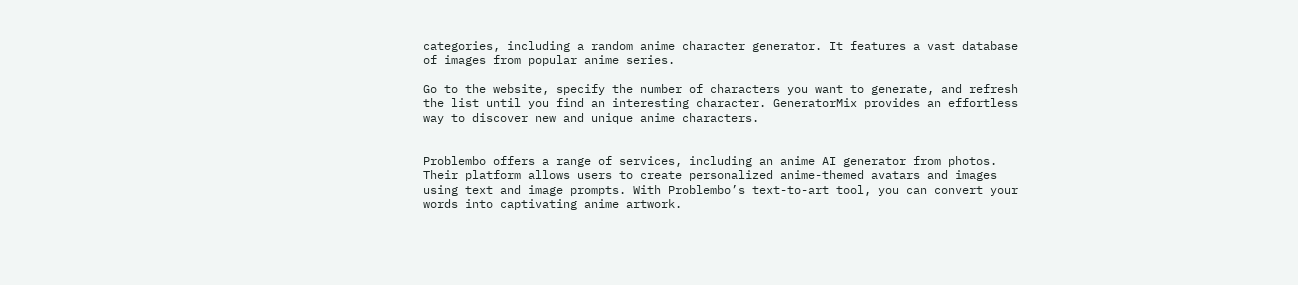categories, including a random anime character generator. It features a vast database of images from popular anime series.

Go to the website, specify the number of characters you want to generate, and refresh the list until you find an interesting character. GeneratorMix provides an effortless way to discover new and unique anime characters.


Problembo offers a range of services, including an anime AI generator from photos. Their platform allows users to create personalized anime-themed avatars and images using text and image prompts. With Problembo’s text-to-art tool, you can convert your words into captivating anime artwork.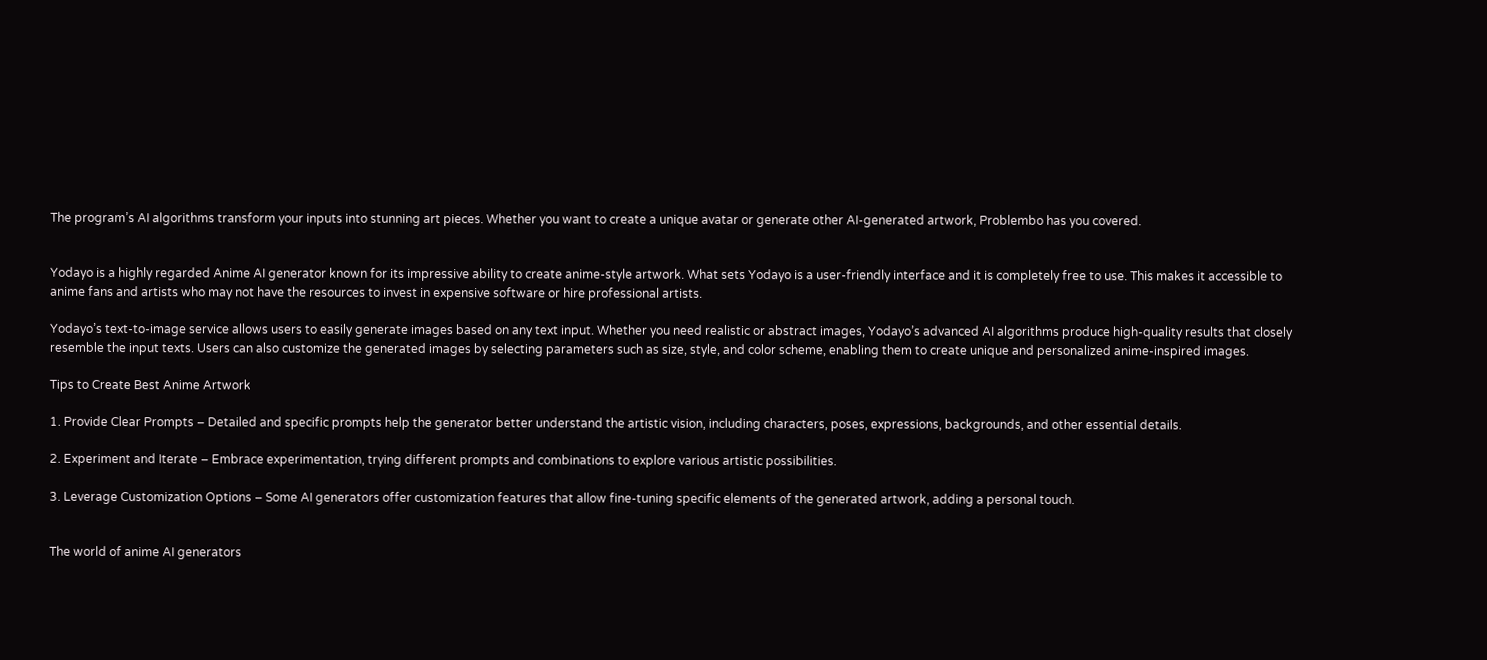The program’s AI algorithms transform your inputs into stunning art pieces. Whether you want to create a unique avatar or generate other AI-generated artwork, Problembo has you covered.


Yodayo is a highly regarded Anime AI generator known for its impressive ability to create anime-style artwork. What sets Yodayo is a user-friendly interface and it is completely free to use. This makes it accessible to anime fans and artists who may not have the resources to invest in expensive software or hire professional artists.

Yodayo’s text-to-image service allows users to easily generate images based on any text input. Whether you need realistic or abstract images, Yodayo’s advanced AI algorithms produce high-quality results that closely resemble the input texts. Users can also customize the generated images by selecting parameters such as size, style, and color scheme, enabling them to create unique and personalized anime-inspired images.

Tips to Create Best Anime Artwork

1. Provide Clear Prompts – Detailed and specific prompts help the generator better understand the artistic vision, including characters, poses, expressions, backgrounds, and other essential details.

2. Experiment and Iterate – Embrace experimentation, trying different prompts and combinations to explore various artistic possibilities.

3. Leverage Customization Options – Some AI generators offer customization features that allow fine-tuning specific elements of the generated artwork, adding a personal touch.


The world of anime AI generators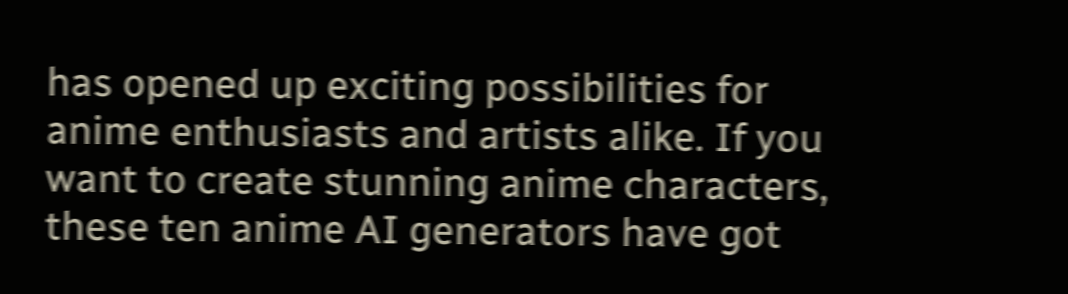has opened up exciting possibilities for anime enthusiasts and artists alike. If you want to create stunning anime characters, these ten anime AI generators have got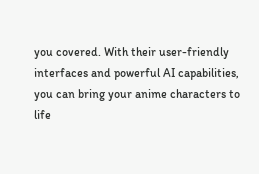you covered. With their user-friendly interfaces and powerful AI capabilities, you can bring your anime characters to life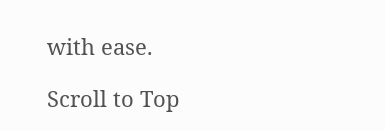with ease.

Scroll to Top